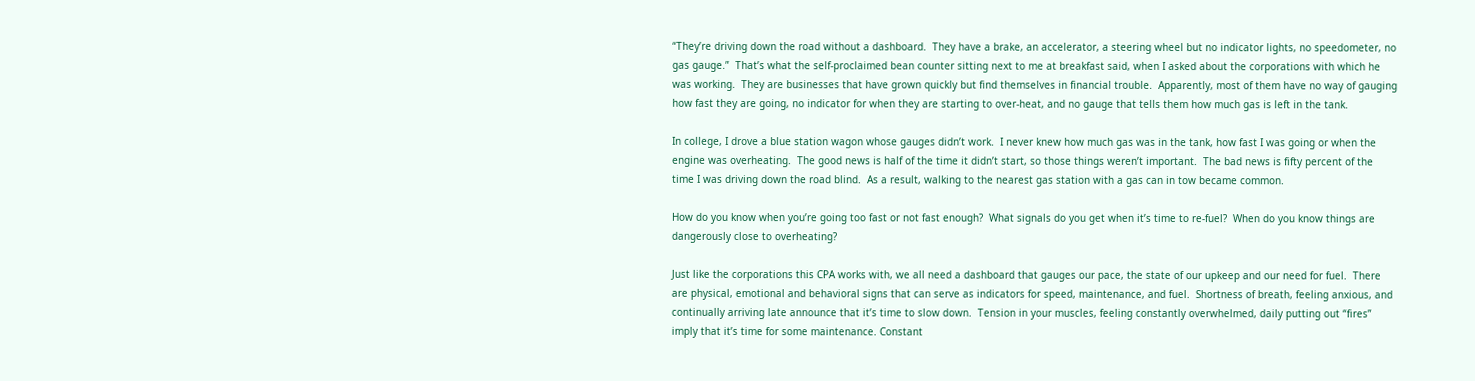“They’re driving down the road without a dashboard.  They have a brake, an accelerator, a steering wheel but no indicator lights, no speedometer, no gas gauge.”  That’s what the self-proclaimed bean counter sitting next to me at breakfast said, when I asked about the corporations with which he was working.  They are businesses that have grown quickly but find themselves in financial trouble.  Apparently, most of them have no way of gauging how fast they are going, no indicator for when they are starting to over-heat, and no gauge that tells them how much gas is left in the tank.

In college, I drove a blue station wagon whose gauges didn’t work.  I never knew how much gas was in the tank, how fast I was going or when the engine was overheating.  The good news is half of the time it didn’t start, so those things weren’t important.  The bad news is fifty percent of the time I was driving down the road blind.  As a result, walking to the nearest gas station with a gas can in tow became common.

How do you know when you’re going too fast or not fast enough?  What signals do you get when it’s time to re-fuel?  When do you know things are dangerously close to overheating?

Just like the corporations this CPA works with, we all need a dashboard that gauges our pace, the state of our upkeep and our need for fuel.  There are physical, emotional and behavioral signs that can serve as indicators for speed, maintenance, and fuel.  Shortness of breath, feeling anxious, and continually arriving late announce that it’s time to slow down.  Tension in your muscles, feeling constantly overwhelmed, daily putting out “fires” imply that it’s time for some maintenance. Constant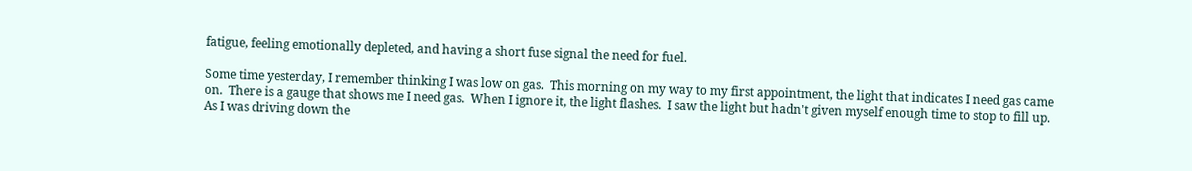fatigue, feeling emotionally depleted, and having a short fuse signal the need for fuel.

Some time yesterday, I remember thinking I was low on gas.  This morning on my way to my first appointment, the light that indicates I need gas came on.  There is a gauge that shows me I need gas.  When I ignore it, the light flashes.  I saw the light but hadn't given myself enough time to stop to fill up.  As I was driving down the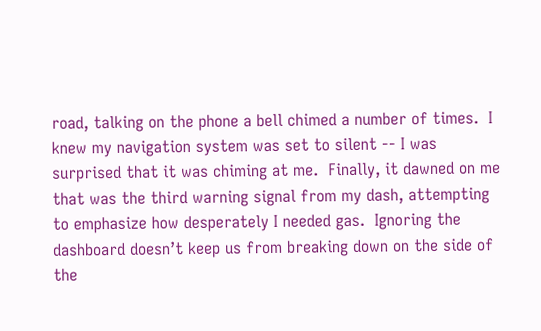road, talking on the phone a bell chimed a number of times.  I knew my navigation system was set to silent -- I was surprised that it was chiming at me.  Finally, it dawned on me that was the third warning signal from my dash, attempting to emphasize how desperately I needed gas.  Ignoring the dashboard doesn’t keep us from breaking down on the side of the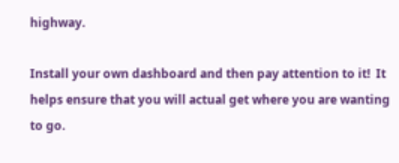highway.

Install your own dashboard and then pay attention to it!  It helps ensure that you will actual get where you are wanting to go.